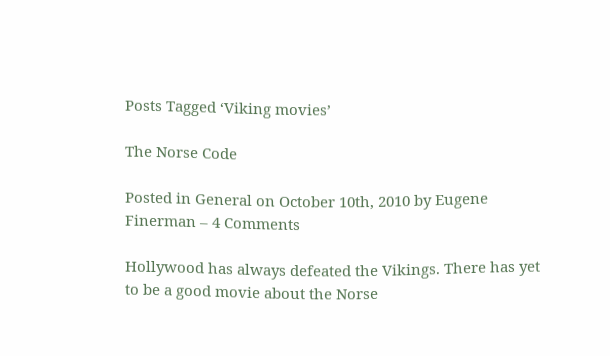Posts Tagged ‘Viking movies’

The Norse Code

Posted in General on October 10th, 2010 by Eugene Finerman – 4 Comments

Hollywood has always defeated the Vikings. There has yet to be a good movie about the Norse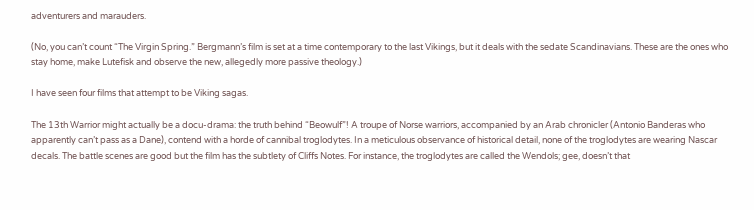adventurers and marauders.

(No, you can’t count “The Virgin Spring.” Bergmann’s film is set at a time contemporary to the last Vikings, but it deals with the sedate Scandinavians. These are the ones who stay home, make Lutefisk and observe the new, allegedly more passive theology.)

I have seen four films that attempt to be Viking sagas.

The 13th Warrior might actually be a docu-drama: the truth behind “Beowulf”! A troupe of Norse warriors, accompanied by an Arab chronicler (Antonio Banderas who apparently can’t pass as a Dane), contend with a horde of cannibal troglodytes. In a meticulous observance of historical detail, none of the troglodytes are wearing Nascar decals. The battle scenes are good but the film has the subtlety of Cliffs Notes. For instance, the troglodytes are called the Wendols; gee, doesn’t that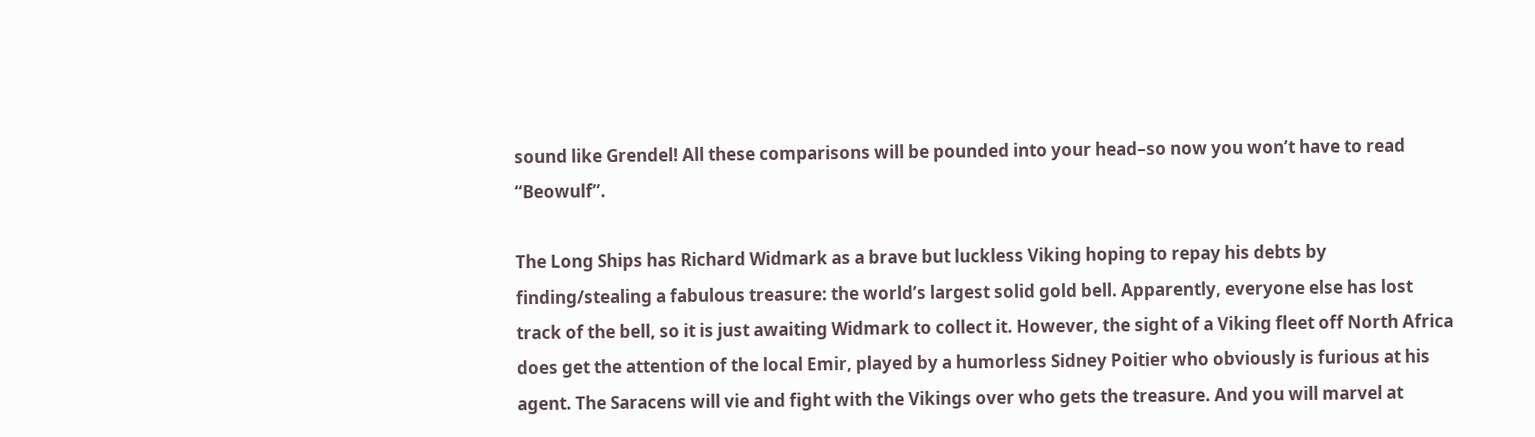sound like Grendel! All these comparisons will be pounded into your head–so now you won’t have to read “Beowulf”.

The Long Ships has Richard Widmark as a brave but luckless Viking hoping to repay his debts by finding/stealing a fabulous treasure: the world’s largest solid gold bell. Apparently, everyone else has lost track of the bell, so it is just awaiting Widmark to collect it. However, the sight of a Viking fleet off North Africa does get the attention of the local Emir, played by a humorless Sidney Poitier who obviously is furious at his agent. The Saracens will vie and fight with the Vikings over who gets the treasure. And you will marvel at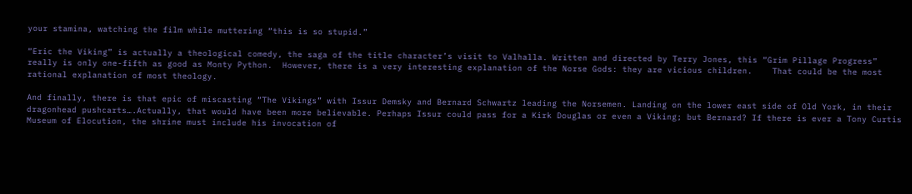your stamina, watching the film while muttering “this is so stupid.”

“Eric the Viking” is actually a theological comedy, the saga of the title character’s visit to Valhalla. Written and directed by Terry Jones, this “Grim Pillage Progress” really is only one-fifth as good as Monty Python.  However, there is a very interesting explanation of the Norse Gods: they are vicious children.    That could be the most rational explanation of most theology.

And finally, there is that epic of miscasting “The Vikings” with Issur Demsky and Bernard Schwartz leading the Norsemen. Landing on the lower east side of Old York, in their dragonhead pushcarts….Actually, that would have been more believable. Perhaps Issur could pass for a Kirk Douglas or even a Viking; but Bernard? If there is ever a Tony Curtis Museum of Elocution, the shrine must include his invocation of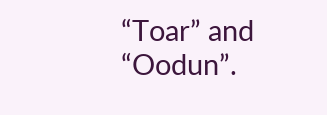“Toar” and “Oodun”.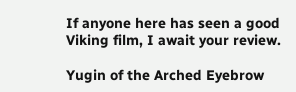If anyone here has seen a good Viking film, I await your review.

Yugin of the Arched Eyebrow